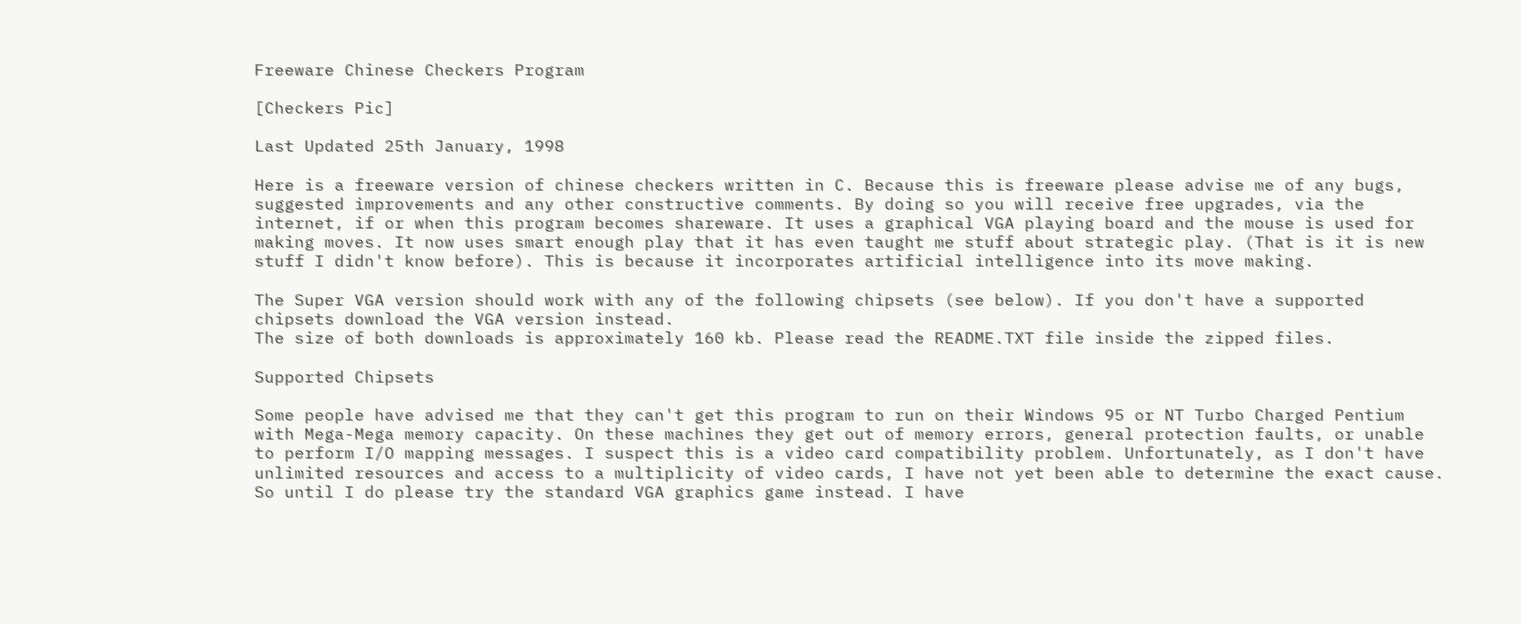Freeware Chinese Checkers Program

[Checkers Pic]

Last Updated 25th January, 1998

Here is a freeware version of chinese checkers written in C. Because this is freeware please advise me of any bugs, suggested improvements and any other constructive comments. By doing so you will receive free upgrades, via the internet, if or when this program becomes shareware. It uses a graphical VGA playing board and the mouse is used for making moves. It now uses smart enough play that it has even taught me stuff about strategic play. (That is it is new stuff I didn't know before). This is because it incorporates artificial intelligence into its move making.

The Super VGA version should work with any of the following chipsets (see below). If you don't have a supported chipsets download the VGA version instead.
The size of both downloads is approximately 160 kb. Please read the README.TXT file inside the zipped files.

Supported Chipsets

Some people have advised me that they can't get this program to run on their Windows 95 or NT Turbo Charged Pentium with Mega-Mega memory capacity. On these machines they get out of memory errors, general protection faults, or unable to perform I/O mapping messages. I suspect this is a video card compatibility problem. Unfortunately, as I don't have unlimited resources and access to a multiplicity of video cards, I have not yet been able to determine the exact cause. So until I do please try the standard VGA graphics game instead. I have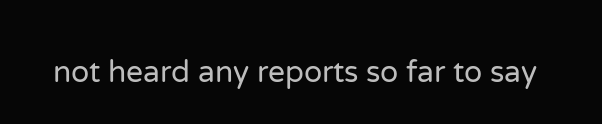not heard any reports so far to say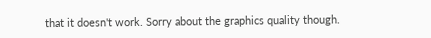that it doesn't work. Sorry about the graphics quality though.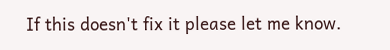If this doesn't fix it please let me know.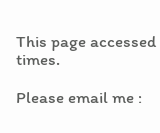This page accessed times.

Please email me :